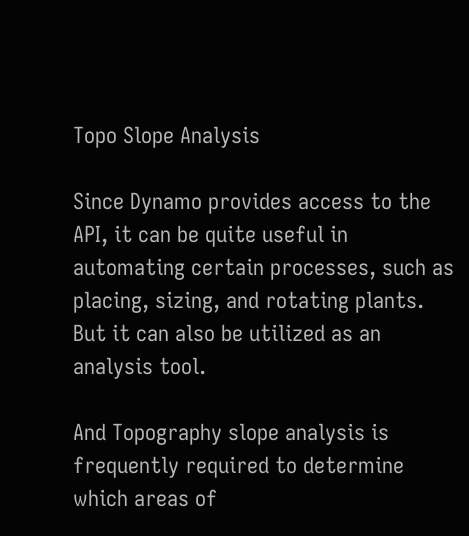Topo Slope Analysis

Since Dynamo provides access to the API, it can be quite useful in automating certain processes, such as placing, sizing, and rotating plants. But it can also be utilized as an analysis tool.

And Topography slope analysis is frequently required to determine which areas of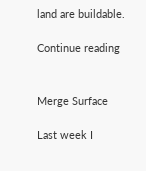land are buildable.

Continue reading


Merge Surface

Last week I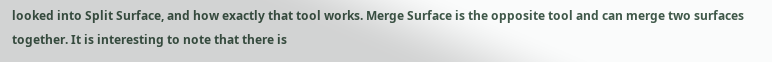looked into Split Surface, and how exactly that tool works. Merge Surface is the opposite tool and can merge two surfaces together. It is interesting to note that there is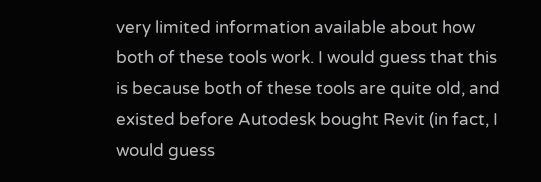very limited information available about how both of these tools work. I would guess that this is because both of these tools are quite old, and existed before Autodesk bought Revit (in fact, I would guess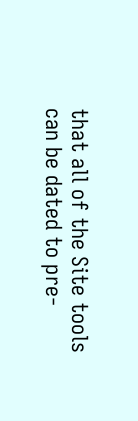that all of the Site tools can be dated to pre-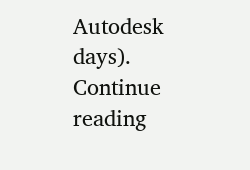Autodesk days). Continue reading